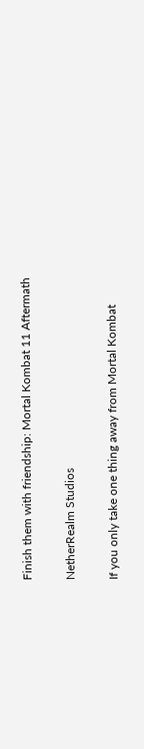Finish them with friendship: Mortal Kombat 11 Aftermath

NetherRealm Studios

If you only take one thing away from Mortal Kombat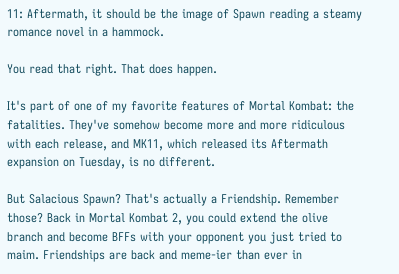11: Aftermath, it should be the image of Spawn reading a steamy romance novel in a hammock.

You read that right. That does happen.

It's part of one of my favorite features of Mortal Kombat: the fatalities. They've somehow become more and more ridiculous with each release, and MK11, which released its Aftermath expansion on Tuesday, is no different.

But Salacious Spawn? That's actually a Friendship. Remember those? Back in Mortal Kombat 2, you could extend the olive branch and become BFFs with your opponent you just tried to maim. Friendships are back and meme-ier than ever in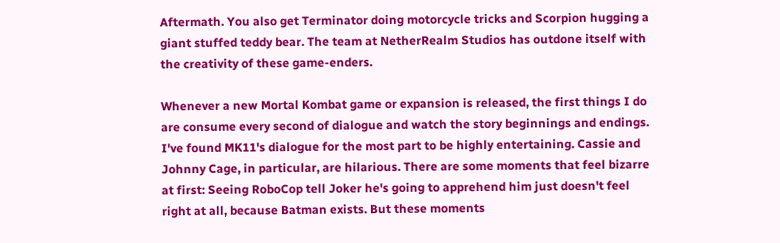Aftermath. You also get Terminator doing motorcycle tricks and Scorpion hugging a giant stuffed teddy bear. The team at NetherRealm Studios has outdone itself with the creativity of these game-enders.

Whenever a new Mortal Kombat game or expansion is released, the first things I do are consume every second of dialogue and watch the story beginnings and endings. I've found MK11's dialogue for the most part to be highly entertaining. Cassie and Johnny Cage, in particular, are hilarious. There are some moments that feel bizarre at first: Seeing RoboCop tell Joker he's going to apprehend him just doesn't feel right at all, because Batman exists. But these moments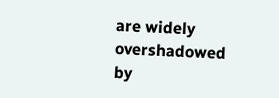are widely overshadowed by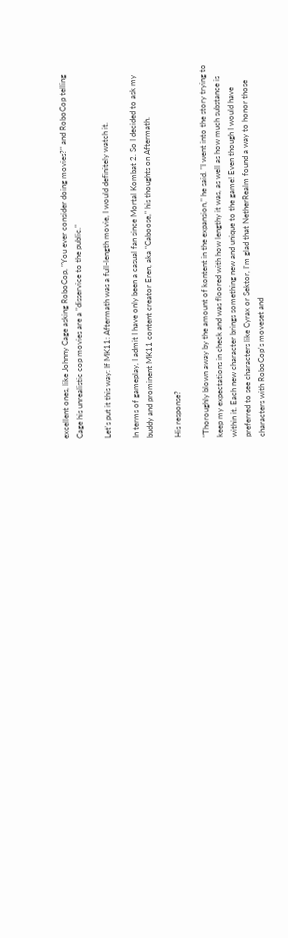excellent ones, like Johnny Cage asking RoboCop, "You ever consider doing movies?" and RoboCop telling Cage his unrealistic cop movies are a "disservice to the public."

Let's put it this way: If MK11: Aftermath was a full-length movie, I would definitely watch it.

In terms of gameplay, I admit I have only been a casual fan since Mortal Kombat 2. So I decided to ask my buddy and prominent MK11 content creator Eren, aka "Caboose," his thoughts on Aftermath.

His response?

"Thoroughly blown away by the amount of kontent in the expansion," he said. "I went into the story trying to keep my expectations in check and was floored with how lengthy it was, as well as how much substance is within it. Each new character brings something new and unique to the game! Even though I would have preferred to see characters like Cyrax or Sektor, I'm glad that NetherRealm found a way to honor those characters with RoboCop's moveset and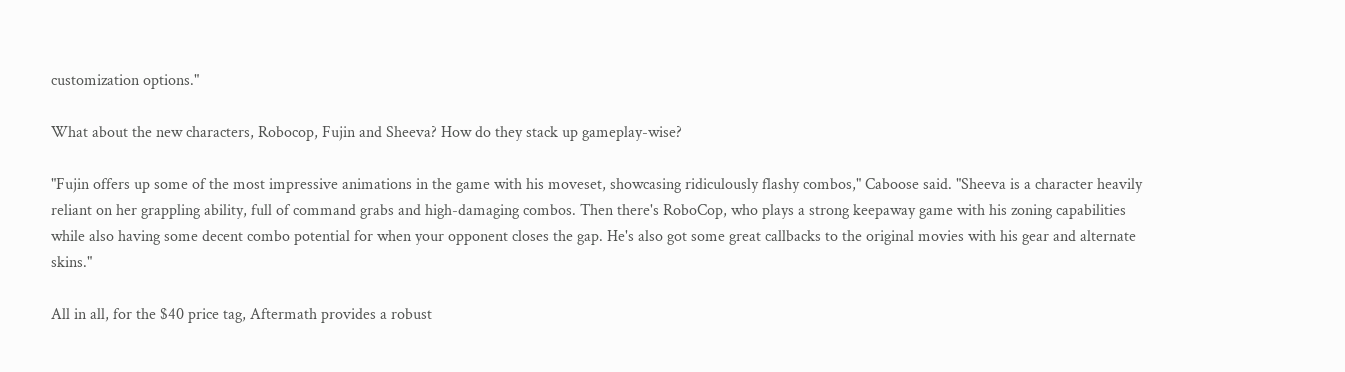customization options."

What about the new characters, Robocop, Fujin and Sheeva? How do they stack up gameplay-wise?

"Fujin offers up some of the most impressive animations in the game with his moveset, showcasing ridiculously flashy combos," Caboose said. "Sheeva is a character heavily reliant on her grappling ability, full of command grabs and high-damaging combos. Then there's RoboCop, who plays a strong keepaway game with his zoning capabilities while also having some decent combo potential for when your opponent closes the gap. He's also got some great callbacks to the original movies with his gear and alternate skins."

All in all, for the $40 price tag, Aftermath provides a robust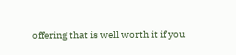offering that is well worth it if you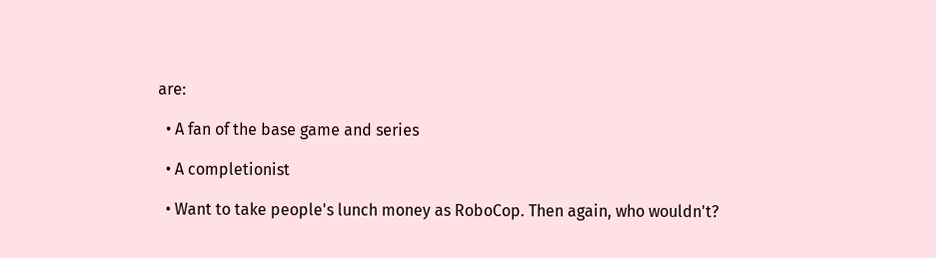are:

  • A fan of the base game and series

  • A completionist

  • Want to take people's lunch money as RoboCop. Then again, who wouldn't?